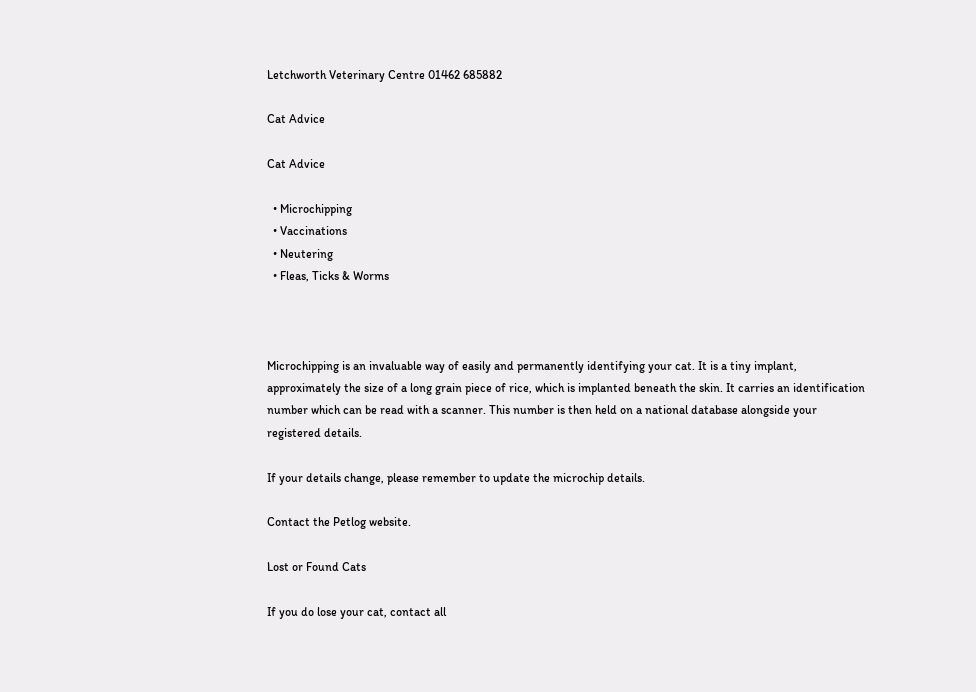Letchworth Veterinary Centre 01462 685882

Cat Advice

Cat Advice

  • Microchipping
  • Vaccinations
  • Neutering
  • Fleas, Ticks & Worms



Microchipping is an invaluable way of easily and permanently identifying your cat. It is a tiny implant, approximately the size of a long grain piece of rice, which is implanted beneath the skin. It carries an identification number which can be read with a scanner. This number is then held on a national database alongside your registered details.

If your details change, please remember to update the microchip details.

Contact the Petlog website.

Lost or Found Cats

If you do lose your cat, contact all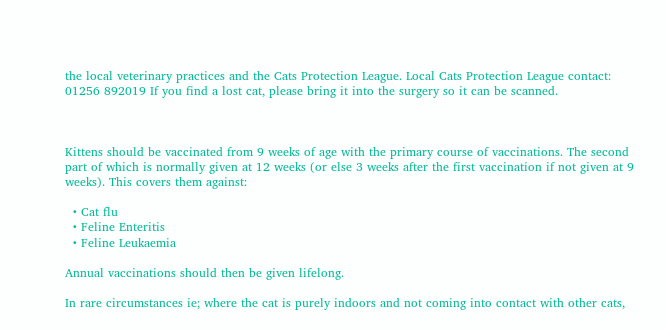the local veterinary practices and the Cats Protection League. Local Cats Protection League contact: 01256 892019 If you find a lost cat, please bring it into the surgery so it can be scanned.



Kittens should be vaccinated from 9 weeks of age with the primary course of vaccinations. The second part of which is normally given at 12 weeks (or else 3 weeks after the first vaccination if not given at 9 weeks). This covers them against:

  • Cat flu
  • Feline Enteritis
  • Feline Leukaemia

Annual vaccinations should then be given lifelong.

In rare circumstances ie; where the cat is purely indoors and not coming into contact with other cats,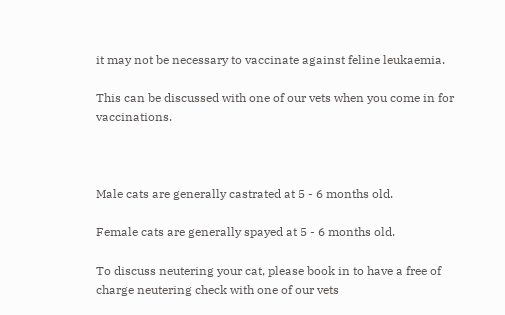it may not be necessary to vaccinate against feline leukaemia.

This can be discussed with one of our vets when you come in for vaccinations.



Male cats are generally castrated at 5 - 6 months old.

Female cats are generally spayed at 5 - 6 months old.

To discuss neutering your cat, please book in to have a free of charge neutering check with one of our vets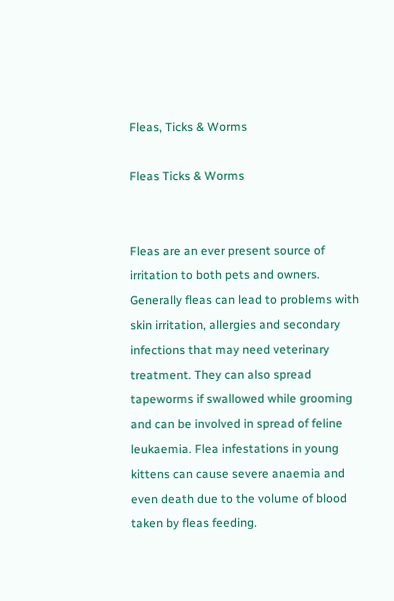Fleas, Ticks & Worms

Fleas Ticks & Worms


Fleas are an ever present source of irritation to both pets and owners. Generally fleas can lead to problems with skin irritation, allergies and secondary infections that may need veterinary treatment. They can also spread tapeworms if swallowed while grooming and can be involved in spread of feline leukaemia. Flea infestations in young kittens can cause severe anaemia and even death due to the volume of blood taken by fleas feeding.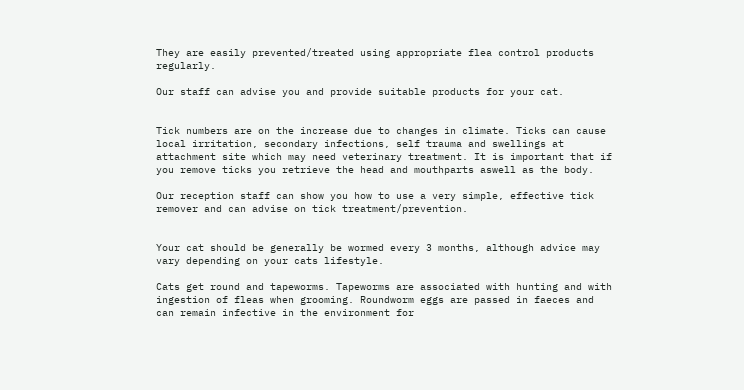They are easily prevented/treated using appropriate flea control products regularly.

Our staff can advise you and provide suitable products for your cat.


Tick numbers are on the increase due to changes in climate. Ticks can cause local irritation, secondary infections, self trauma and swellings at attachment site which may need veterinary treatment. It is important that if you remove ticks you retrieve the head and mouthparts aswell as the body.

Our reception staff can show you how to use a very simple, effective tick remover and can advise on tick treatment/prevention.


Your cat should be generally be wormed every 3 months, although advice may vary depending on your cats lifestyle.

Cats get round and tapeworms. Tapeworms are associated with hunting and with ingestion of fleas when grooming. Roundworm eggs are passed in faeces and can remain infective in the environment for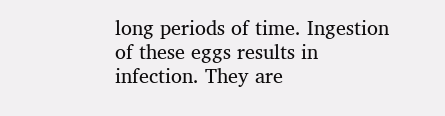long periods of time. Ingestion of these eggs results in infection. They are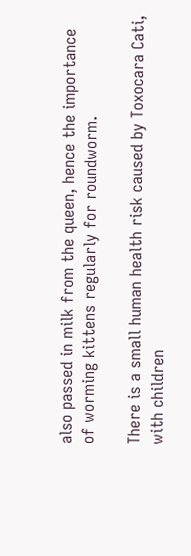also passed in milk from the queen, hence the importance of worming kittens regularly for roundworm.

There is a small human health risk caused by Toxocara Cati, with children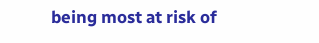being most at risk of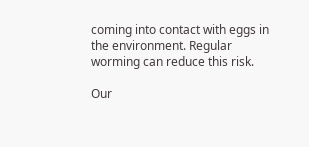coming into contact with eggs in the environment. Regular worming can reduce this risk.

Our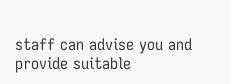staff can advise you and provide suitable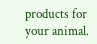products for your animal.